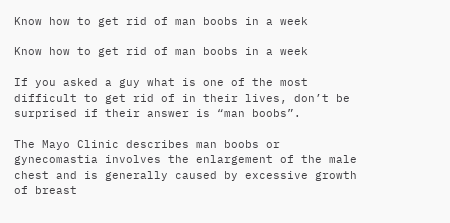Know how to get rid of man boobs in a week

Know how to get rid of man boobs in a week

If you asked a guy what is one of the most difficult to get rid of in their lives, don’t be surprised if their answer is “man boobs”.

The Mayo Clinic describes man boobs or gynecomastia involves the enlargement of the male chest and is generally caused by excessive growth of breast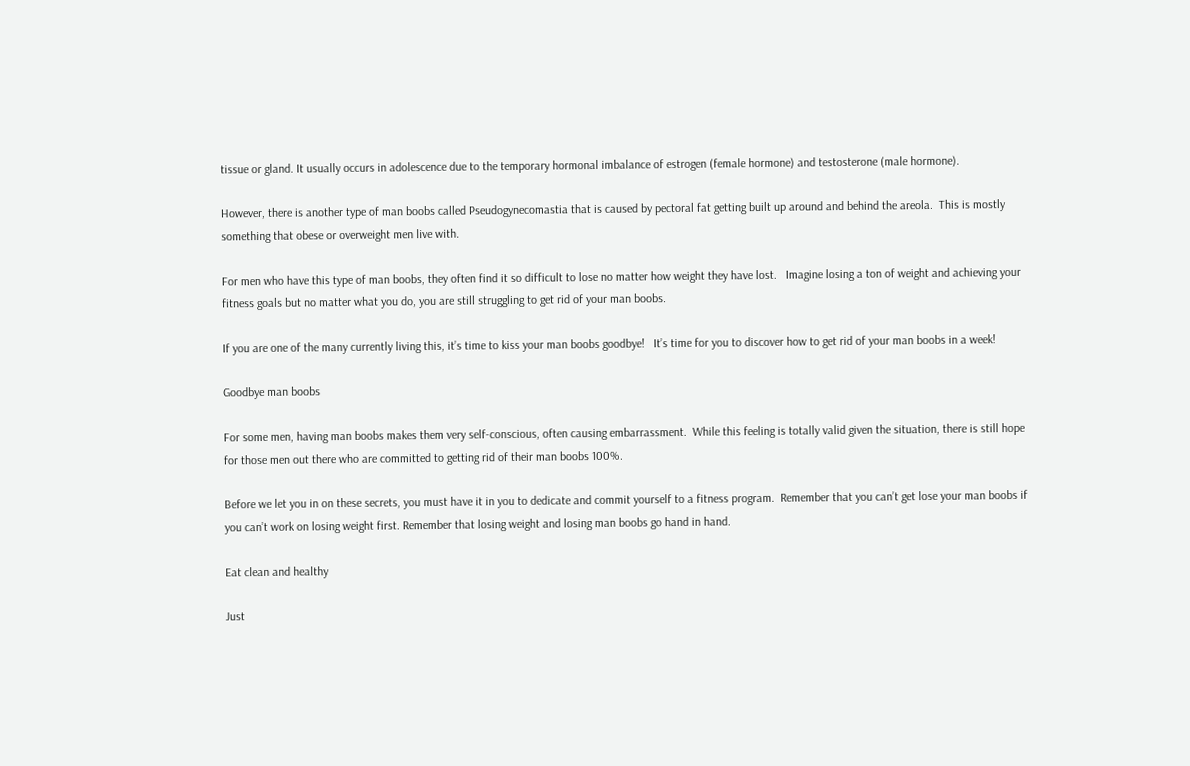tissue or gland. It usually occurs in adolescence due to the temporary hormonal imbalance of estrogen (female hormone) and testosterone (male hormone).

However, there is another type of man boobs called Pseudogynecomastia that is caused by pectoral fat getting built up around and behind the areola.  This is mostly something that obese or overweight men live with.

For men who have this type of man boobs, they often find it so difficult to lose no matter how weight they have lost.   Imagine losing a ton of weight and achieving your fitness goals but no matter what you do, you are still struggling to get rid of your man boobs.

If you are one of the many currently living this, it’s time to kiss your man boobs goodbye!   It’s time for you to discover how to get rid of your man boobs in a week!

Goodbye man boobs

For some men, having man boobs makes them very self-conscious, often causing embarrassment.  While this feeling is totally valid given the situation, there is still hope for those men out there who are committed to getting rid of their man boobs 100%.

Before we let you in on these secrets, you must have it in you to dedicate and commit yourself to a fitness program.  Remember that you can’t get lose your man boobs if you can’t work on losing weight first. Remember that losing weight and losing man boobs go hand in hand.

Eat clean and healthy

Just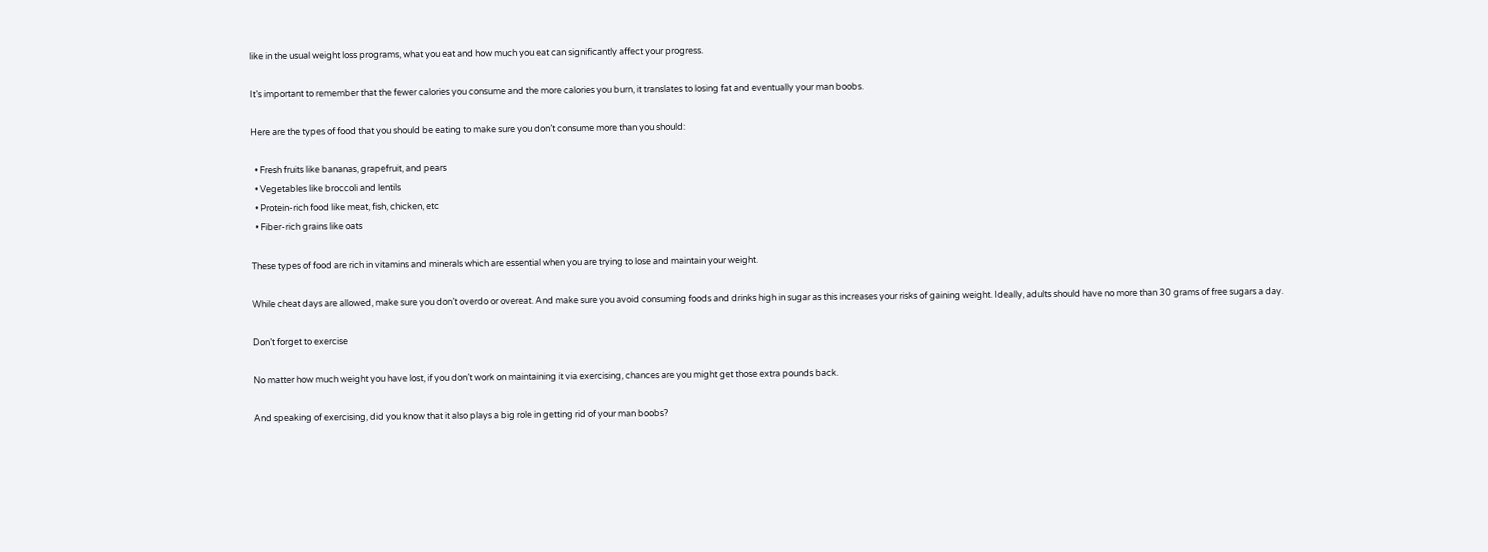like in the usual weight loss programs, what you eat and how much you eat can significantly affect your progress.

It’s important to remember that the fewer calories you consume and the more calories you burn, it translates to losing fat and eventually your man boobs.

Here are the types of food that you should be eating to make sure you don’t consume more than you should:

  • Fresh fruits like bananas, grapefruit, and pears
  • Vegetables like broccoli and lentils
  • Protein-rich food like meat, fish, chicken, etc
  • Fiber-rich grains like oats

These types of food are rich in vitamins and minerals which are essential when you are trying to lose and maintain your weight.

While cheat days are allowed, make sure you don’t overdo or overeat. And make sure you avoid consuming foods and drinks high in sugar as this increases your risks of gaining weight. Ideally, adults should have no more than 30 grams of free sugars a day.

Don’t forget to exercise

No matter how much weight you have lost, if you don’t work on maintaining it via exercising, chances are you might get those extra pounds back.

And speaking of exercising, did you know that it also plays a big role in getting rid of your man boobs?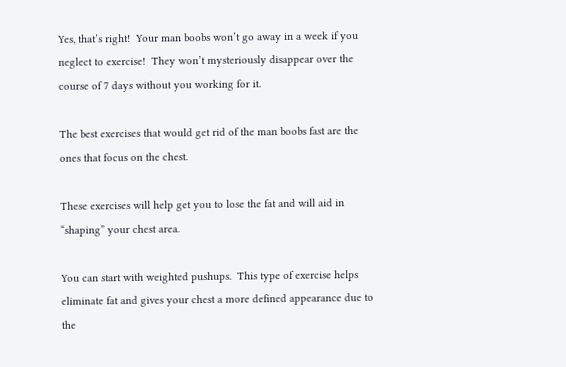Yes, that’s right!  Your man boobs won’t go away in a week if you neglect to exercise!  They won’t mysteriously disappear over the course of 7 days without you working for it.

The best exercises that would get rid of the man boobs fast are the ones that focus on the chest.

These exercises will help get you to lose the fat and will aid in “shaping” your chest area.

You can start with weighted pushups.  This type of exercise helps eliminate fat and gives your chest a more defined appearance due to the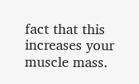fact that this increases your muscle mass.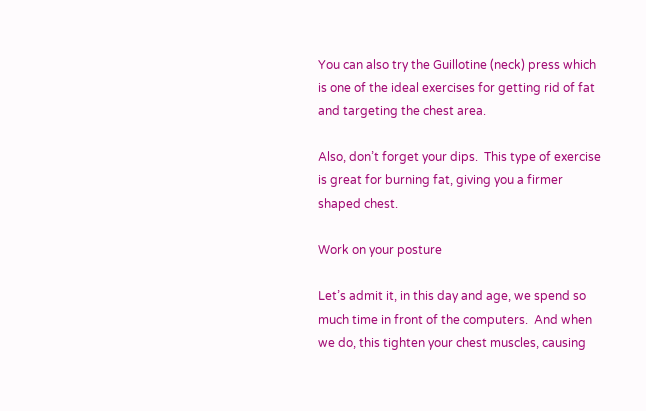You can also try the Guillotine (neck) press which is one of the ideal exercises for getting rid of fat and targeting the chest area.

Also, don’t forget your dips.  This type of exercise is great for burning fat, giving you a firmer shaped chest.

Work on your posture

Let’s admit it, in this day and age, we spend so much time in front of the computers.  And when we do, this tighten your chest muscles, causing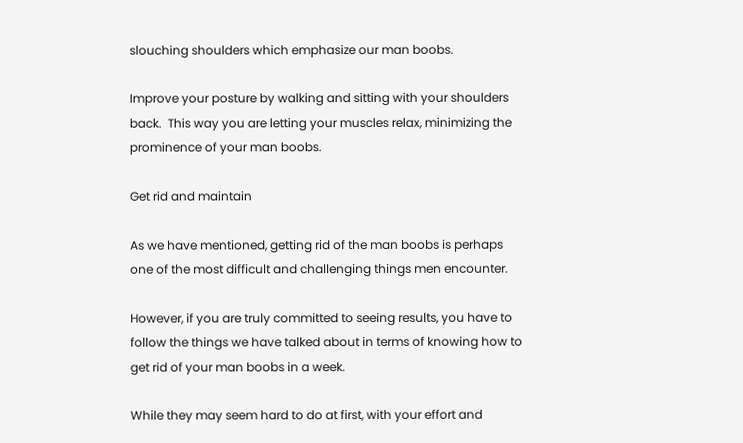slouching shoulders which emphasize our man boobs.

Improve your posture by walking and sitting with your shoulders back.  This way you are letting your muscles relax, minimizing the prominence of your man boobs.

Get rid and maintain

As we have mentioned, getting rid of the man boobs is perhaps one of the most difficult and challenging things men encounter.

However, if you are truly committed to seeing results, you have to follow the things we have talked about in terms of knowing how to get rid of your man boobs in a week.

While they may seem hard to do at first, with your effort and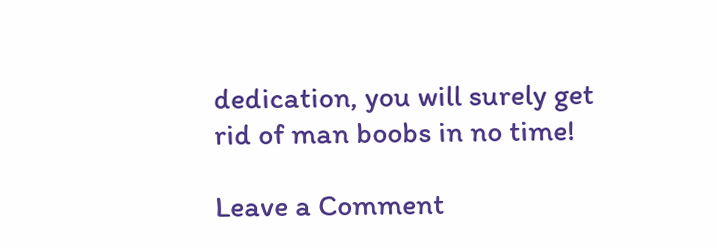dedication, you will surely get rid of man boobs in no time!

Leave a Comment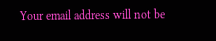Your email address will not be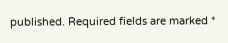published. Required fields are marked *